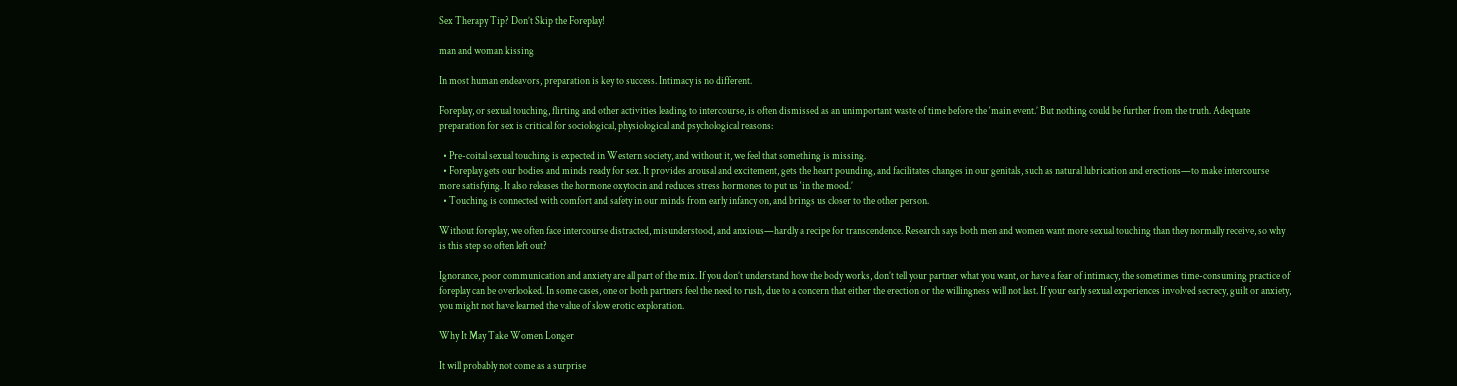Sex Therapy Tip? Don’t Skip the Foreplay!

man and woman kissing

In most human endeavors, preparation is key to success. Intimacy is no different.

Foreplay, or sexual touching, flirting and other activities leading to intercourse, is often dismissed as an unimportant waste of time before the ‘main event.’ But nothing could be further from the truth. Adequate preparation for sex is critical for sociological, physiological and psychological reasons:

  • Pre-coital sexual touching is expected in Western society, and without it, we feel that something is missing.
  • Foreplay gets our bodies and minds ready for sex. It provides arousal and excitement, gets the heart pounding, and facilitates changes in our genitals, such as natural lubrication and erections—to make intercourse more satisfying. It also releases the hormone oxytocin and reduces stress hormones to put us ‘in the mood.’
  • Touching is connected with comfort and safety in our minds from early infancy on, and brings us closer to the other person.

Without foreplay, we often face intercourse distracted, misunderstood, and anxious—hardly a recipe for transcendence. Research says both men and women want more sexual touching than they normally receive, so why is this step so often left out?

Ignorance, poor communication and anxiety are all part of the mix. If you don’t understand how the body works, don’t tell your partner what you want, or have a fear of intimacy, the sometimes time-consuming practice of foreplay can be overlooked. In some cases, one or both partners feel the need to rush, due to a concern that either the erection or the willingness will not last. If your early sexual experiences involved secrecy, guilt or anxiety, you might not have learned the value of slow erotic exploration.

Why It May Take Women Longer

It will probably not come as a surprise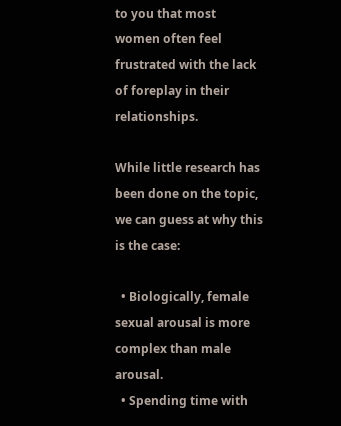to you that most women often feel frustrated with the lack of foreplay in their relationships.

While little research has been done on the topic, we can guess at why this is the case:

  • Biologically, female sexual arousal is more complex than male arousal.
  • Spending time with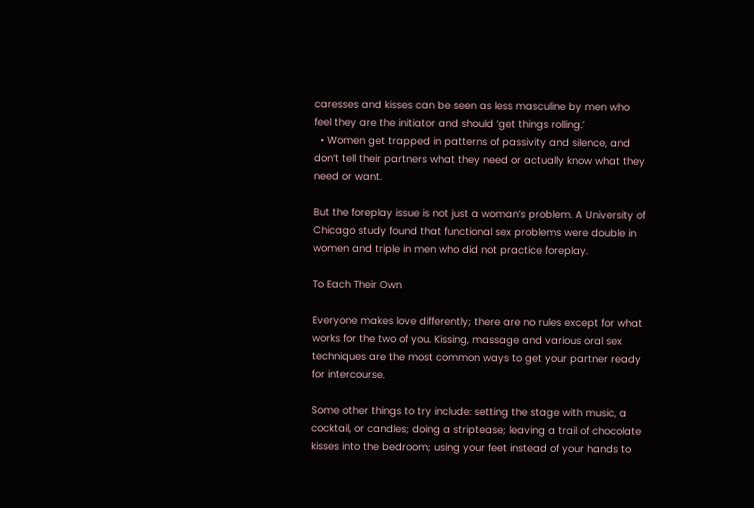caresses and kisses can be seen as less masculine by men who feel they are the initiator and should ‘get things rolling.’
  • Women get trapped in patterns of passivity and silence, and don’t tell their partners what they need or actually know what they need or want.

But the foreplay issue is not just a woman’s problem. A University of Chicago study found that functional sex problems were double in women and triple in men who did not practice foreplay.

To Each Their Own

Everyone makes love differently; there are no rules except for what works for the two of you. Kissing, massage and various oral sex techniques are the most common ways to get your partner ready for intercourse.

Some other things to try include: setting the stage with music, a cocktail, or candles; doing a striptease; leaving a trail of chocolate kisses into the bedroom; using your feet instead of your hands to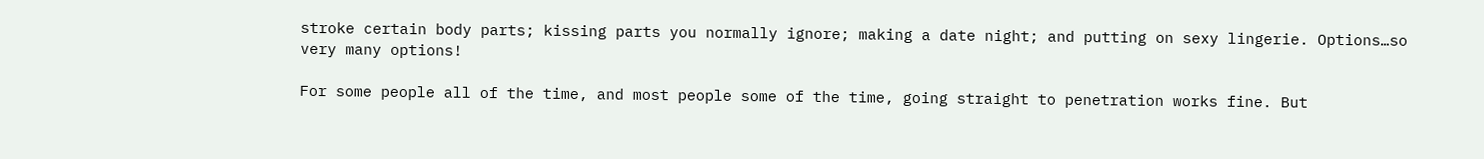stroke certain body parts; kissing parts you normally ignore; making a date night; and putting on sexy lingerie. Options…so very many options!

For some people all of the time, and most people some of the time, going straight to penetration works fine. But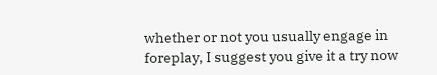whether or not you usually engage in foreplay, I suggest you give it a try now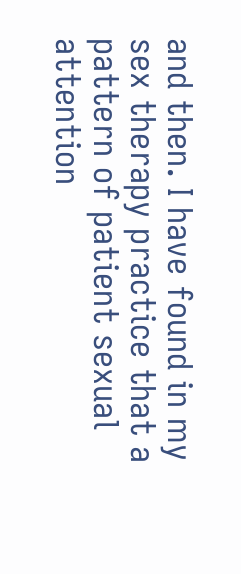and then. I have found in my sex therapy practice that a pattern of patient sexual attention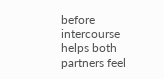before intercourse helps both partners feel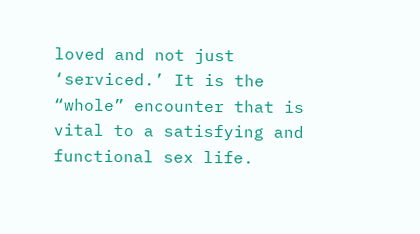loved and not just ‘serviced.’ It is the “whole” encounter that is vital to a satisfying and functional sex life.